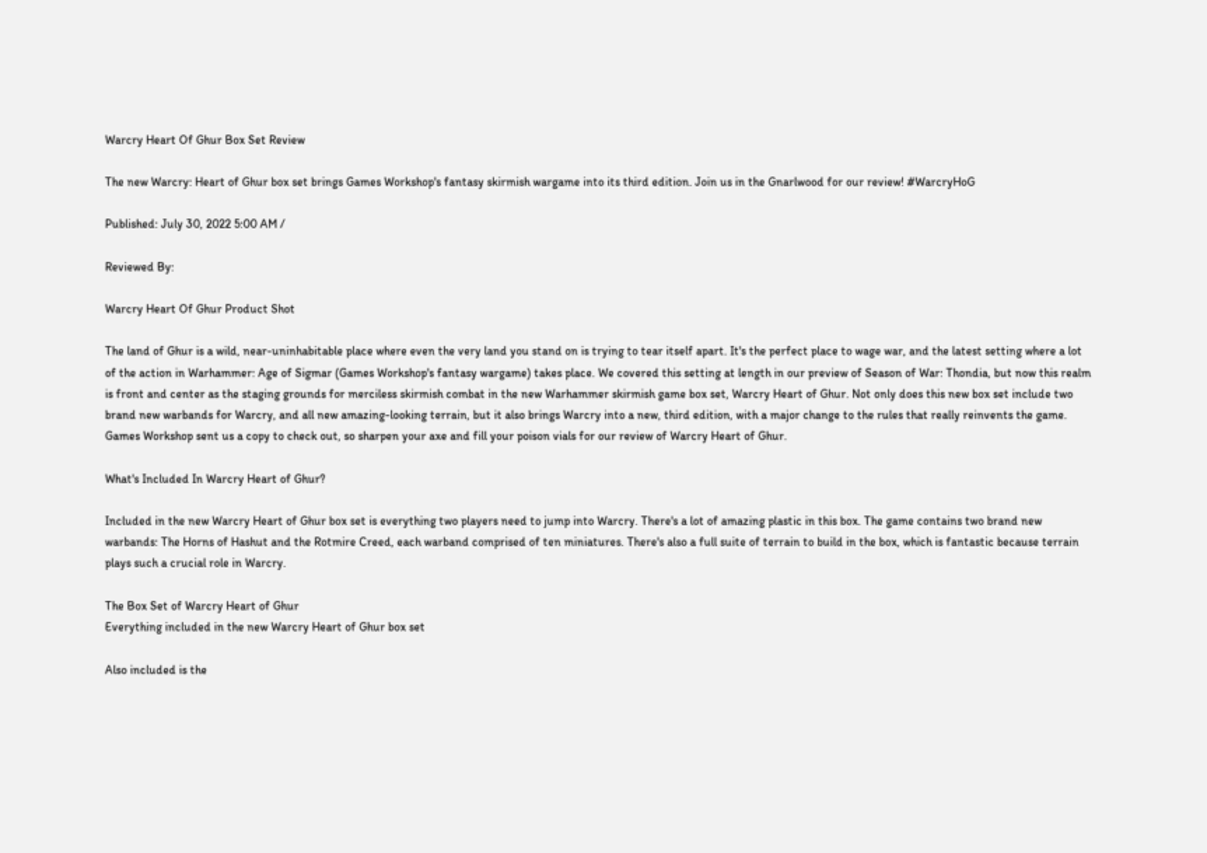Warcry Heart Of Ghur Box Set Review

The new Warcry: Heart of Ghur box set brings Games Workshop's fantasy skirmish wargame into its third edition. Join us in the Gnarlwood for our review! #WarcryHoG

Published: July 30, 2022 5:00 AM /

Reviewed By:

Warcry Heart Of Ghur Product Shot

The land of Ghur is a wild, near-uninhabitable place where even the very land you stand on is trying to tear itself apart. It's the perfect place to wage war, and the latest setting where a lot of the action in Warhammer: Age of Sigmar (Games Workshop's fantasy wargame) takes place. We covered this setting at length in our preview of Season of War: Thondia, but now this realm is front and center as the staging grounds for merciless skirmish combat in the new Warhammer skirmish game box set, Warcry Heart of Ghur. Not only does this new box set include two brand new warbands for Warcry, and all new amazing-looking terrain, but it also brings Warcry into a new, third edition, with a major change to the rules that really reinvents the game. Games Workshop sent us a copy to check out, so sharpen your axe and fill your poison vials for our review of Warcry Heart of Ghur.

What's Included In Warcry Heart of Ghur?

Included in the new Warcry Heart of Ghur box set is everything two players need to jump into Warcry. There's a lot of amazing plastic in this box. The game contains two brand new warbands: The Horns of Hashut and the Rotmire Creed, each warband comprised of ten miniatures. There's also a full suite of terrain to build in the box, which is fantastic because terrain plays such a crucial role in Warcry.

The Box Set of Warcry Heart of Ghur
Everything included in the new Warcry Heart of Ghur box set

Also included is the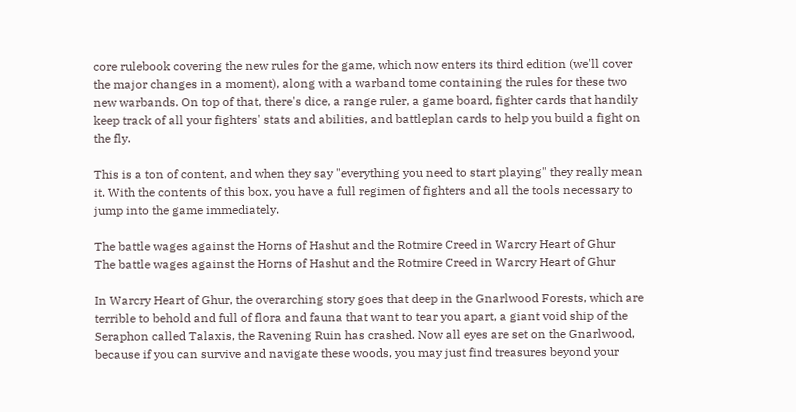core rulebook covering the new rules for the game, which now enters its third edition (we'll cover the major changes in a moment), along with a warband tome containing the rules for these two new warbands. On top of that, there's dice, a range ruler, a game board, fighter cards that handily keep track of all your fighters' stats and abilities, and battleplan cards to help you build a fight on the fly.

This is a ton of content, and when they say "everything you need to start playing" they really mean it. With the contents of this box, you have a full regimen of fighters and all the tools necessary to jump into the game immediately.

The battle wages against the Horns of Hashut and the Rotmire Creed in Warcry Heart of Ghur
The battle wages against the Horns of Hashut and the Rotmire Creed in Warcry Heart of Ghur

In Warcry Heart of Ghur, the overarching story goes that deep in the Gnarlwood Forests, which are terrible to behold and full of flora and fauna that want to tear you apart, a giant void ship of the Seraphon called Talaxis, the Ravening Ruin has crashed. Now all eyes are set on the Gnarlwood, because if you can survive and navigate these woods, you may just find treasures beyond your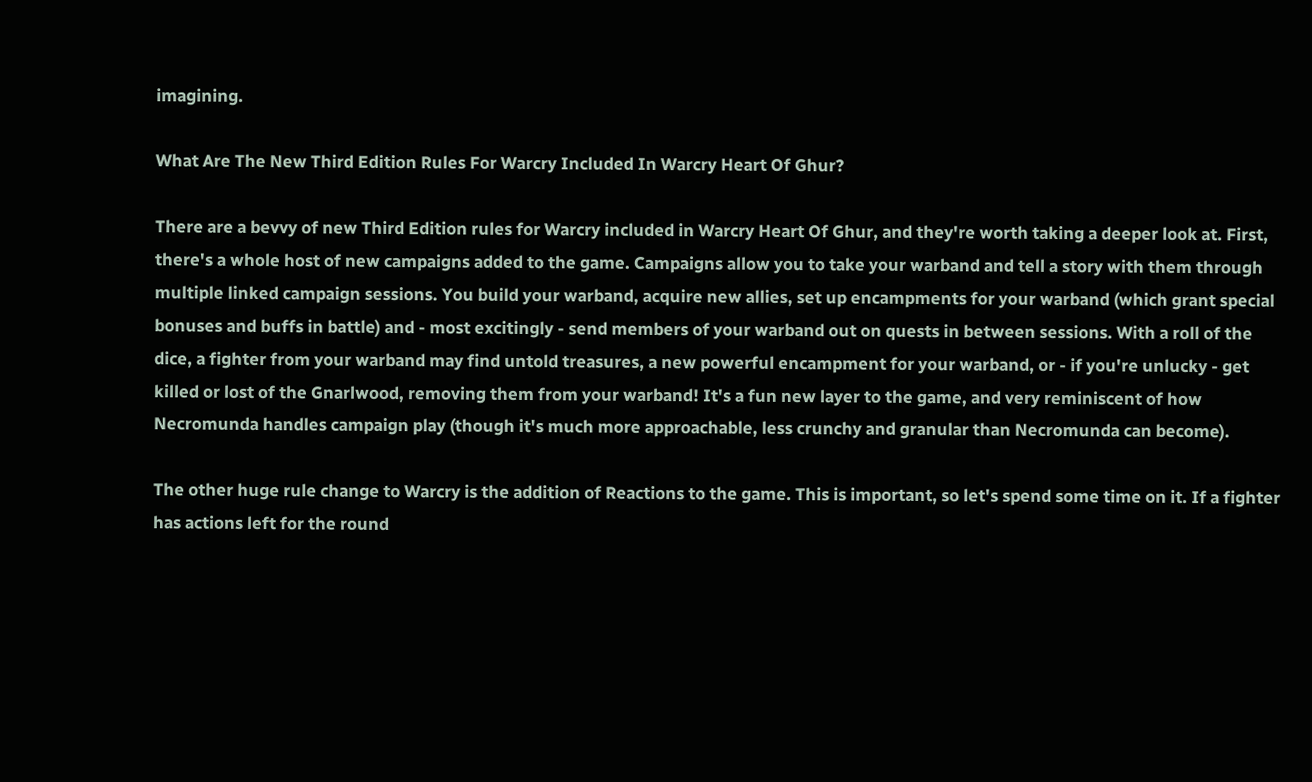imagining.

What Are The New Third Edition Rules For Warcry Included In Warcry Heart Of Ghur?

There are a bevvy of new Third Edition rules for Warcry included in Warcry Heart Of Ghur, and they're worth taking a deeper look at. First, there's a whole host of new campaigns added to the game. Campaigns allow you to take your warband and tell a story with them through multiple linked campaign sessions. You build your warband, acquire new allies, set up encampments for your warband (which grant special bonuses and buffs in battle) and - most excitingly - send members of your warband out on quests in between sessions. With a roll of the dice, a fighter from your warband may find untold treasures, a new powerful encampment for your warband, or - if you're unlucky - get killed or lost of the Gnarlwood, removing them from your warband! It's a fun new layer to the game, and very reminiscent of how Necromunda handles campaign play (though it's much more approachable, less crunchy and granular than Necromunda can become).

The other huge rule change to Warcry is the addition of Reactions to the game. This is important, so let's spend some time on it. If a fighter has actions left for the round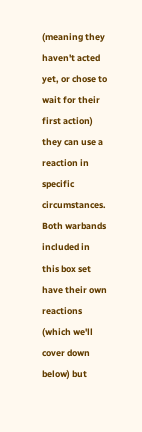(meaning they haven't acted yet, or chose to wait for their first action) they can use a reaction in specific circumstances. Both warbands included in this box set have their own reactions (which we'll cover down below) but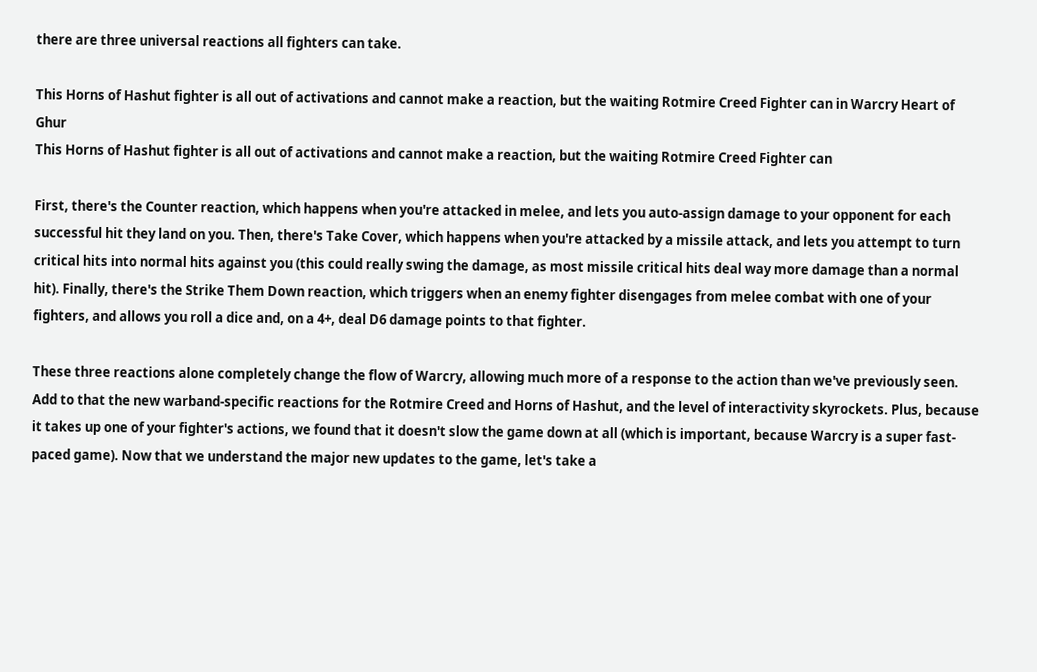there are three universal reactions all fighters can take.

This Horns of Hashut fighter is all out of activations and cannot make a reaction, but the waiting Rotmire Creed Fighter can in Warcry Heart of Ghur
This Horns of Hashut fighter is all out of activations and cannot make a reaction, but the waiting Rotmire Creed Fighter can

First, there's the Counter reaction, which happens when you're attacked in melee, and lets you auto-assign damage to your opponent for each successful hit they land on you. Then, there's Take Cover, which happens when you're attacked by a missile attack, and lets you attempt to turn critical hits into normal hits against you (this could really swing the damage, as most missile critical hits deal way more damage than a normal hit). Finally, there's the Strike Them Down reaction, which triggers when an enemy fighter disengages from melee combat with one of your fighters, and allows you roll a dice and, on a 4+, deal D6 damage points to that fighter.

These three reactions alone completely change the flow of Warcry, allowing much more of a response to the action than we've previously seen. Add to that the new warband-specific reactions for the Rotmire Creed and Horns of Hashut, and the level of interactivity skyrockets. Plus, because it takes up one of your fighter's actions, we found that it doesn't slow the game down at all (which is important, because Warcry is a super fast-paced game). Now that we understand the major new updates to the game, let's take a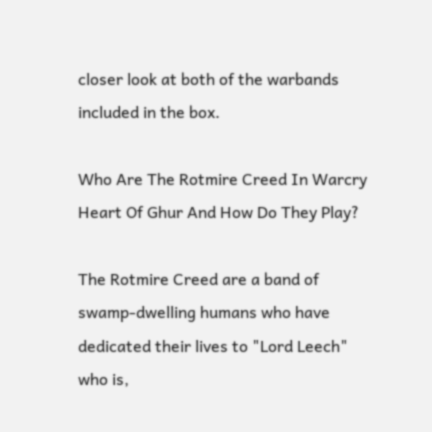closer look at both of the warbands included in the box.

Who Are The Rotmire Creed In Warcry Heart Of Ghur And How Do They Play?

The Rotmire Creed are a band of swamp-dwelling humans who have dedicated their lives to "Lord Leech" who is,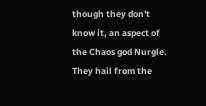though they don't know it, an aspect of the Chaos god Nurgle. They hail from the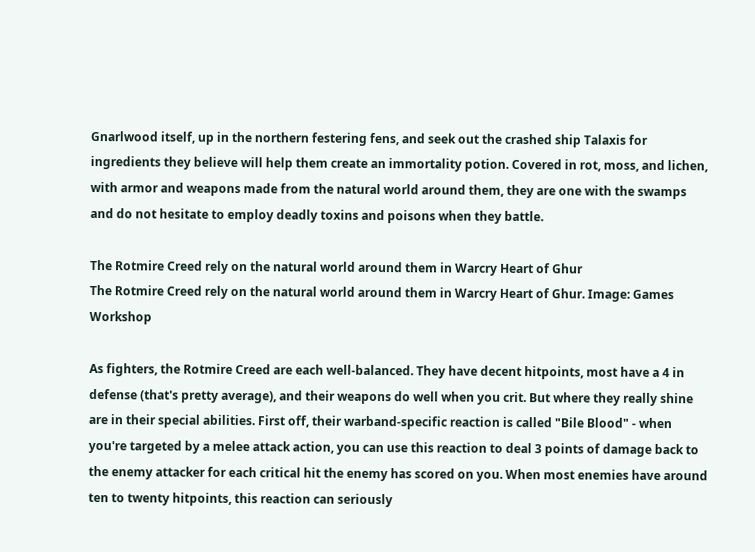Gnarlwood itself, up in the northern festering fens, and seek out the crashed ship Talaxis for ingredients they believe will help them create an immortality potion. Covered in rot, moss, and lichen, with armor and weapons made from the natural world around them, they are one with the swamps and do not hesitate to employ deadly toxins and poisons when they battle.

The Rotmire Creed rely on the natural world around them in Warcry Heart of Ghur
The Rotmire Creed rely on the natural world around them in Warcry Heart of Ghur. Image: Games Workshop

As fighters, the Rotmire Creed are each well-balanced. They have decent hitpoints, most have a 4 in defense (that's pretty average), and their weapons do well when you crit. But where they really shine are in their special abilities. First off, their warband-specific reaction is called "Bile Blood" - when you're targeted by a melee attack action, you can use this reaction to deal 3 points of damage back to the enemy attacker for each critical hit the enemy has scored on you. When most enemies have around ten to twenty hitpoints, this reaction can seriously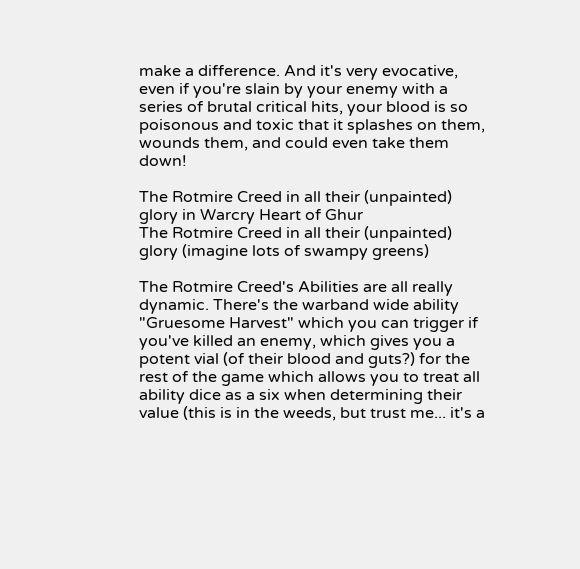make a difference. And it's very evocative, even if you're slain by your enemy with a series of brutal critical hits, your blood is so poisonous and toxic that it splashes on them, wounds them, and could even take them down!

The Rotmire Creed in all their (unpainted) glory in Warcry Heart of Ghur
The Rotmire Creed in all their (unpainted) glory (imagine lots of swampy greens)

The Rotmire Creed's Abilities are all really dynamic. There's the warband wide ability "Gruesome Harvest" which you can trigger if you've killed an enemy, which gives you a potent vial (of their blood and guts?) for the rest of the game which allows you to treat all ability dice as a six when determining their value (this is in the weeds, but trust me... it's a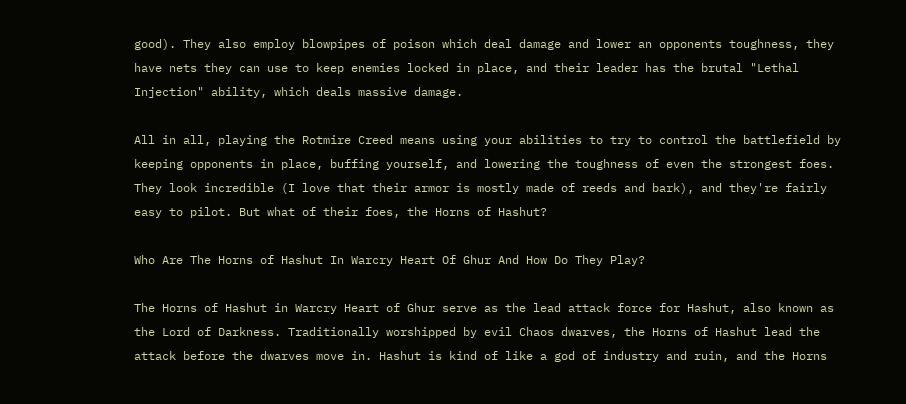good). They also employ blowpipes of poison which deal damage and lower an opponents toughness, they have nets they can use to keep enemies locked in place, and their leader has the brutal "Lethal Injection" ability, which deals massive damage.

All in all, playing the Rotmire Creed means using your abilities to try to control the battlefield by keeping opponents in place, buffing yourself, and lowering the toughness of even the strongest foes. They look incredible (I love that their armor is mostly made of reeds and bark), and they're fairly easy to pilot. But what of their foes, the Horns of Hashut?

Who Are The Horns of Hashut In Warcry Heart Of Ghur And How Do They Play?

The Horns of Hashut in Warcry Heart of Ghur serve as the lead attack force for Hashut, also known as the Lord of Darkness. Traditionally worshipped by evil Chaos dwarves, the Horns of Hashut lead the attack before the dwarves move in. Hashut is kind of like a god of industry and ruin, and the Horns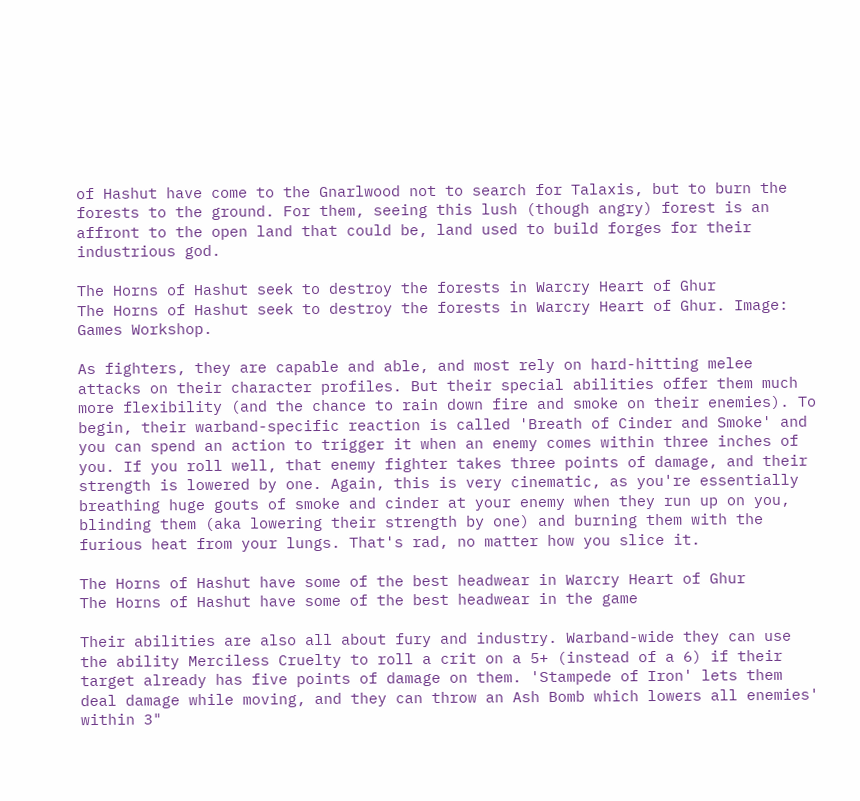of Hashut have come to the Gnarlwood not to search for Talaxis, but to burn the forests to the ground. For them, seeing this lush (though angry) forest is an affront to the open land that could be, land used to build forges for their industrious god.

The Horns of Hashut seek to destroy the forests in Warcry Heart of Ghur
The Horns of Hashut seek to destroy the forests in Warcry Heart of Ghur. Image: Games Workshop.

As fighters, they are capable and able, and most rely on hard-hitting melee attacks on their character profiles. But their special abilities offer them much more flexibility (and the chance to rain down fire and smoke on their enemies). To begin, their warband-specific reaction is called 'Breath of Cinder and Smoke' and you can spend an action to trigger it when an enemy comes within three inches of you. If you roll well, that enemy fighter takes three points of damage, and their strength is lowered by one. Again, this is very cinematic, as you're essentially breathing huge gouts of smoke and cinder at your enemy when they run up on you, blinding them (aka lowering their strength by one) and burning them with the furious heat from your lungs. That's rad, no matter how you slice it.

The Horns of Hashut have some of the best headwear in Warcry Heart of Ghur
The Horns of Hashut have some of the best headwear in the game

Their abilities are also all about fury and industry. Warband-wide they can use the ability Merciless Cruelty to roll a crit on a 5+ (instead of a 6) if their target already has five points of damage on them. 'Stampede of Iron' lets them deal damage while moving, and they can throw an Ash Bomb which lowers all enemies' within 3"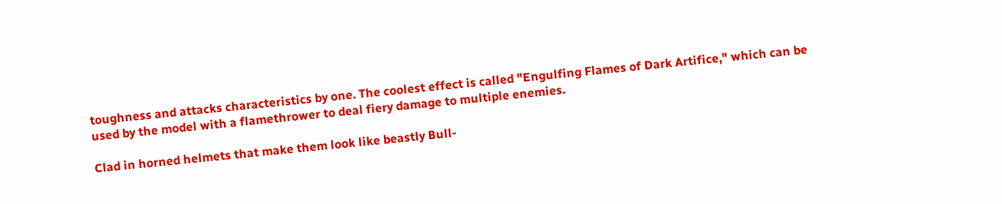toughness and attacks characteristics by one. The coolest effect is called "Engulfing Flames of Dark Artifice," which can be used by the model with a flamethrower to deal fiery damage to multiple enemies.

Clad in horned helmets that make them look like beastly Bull-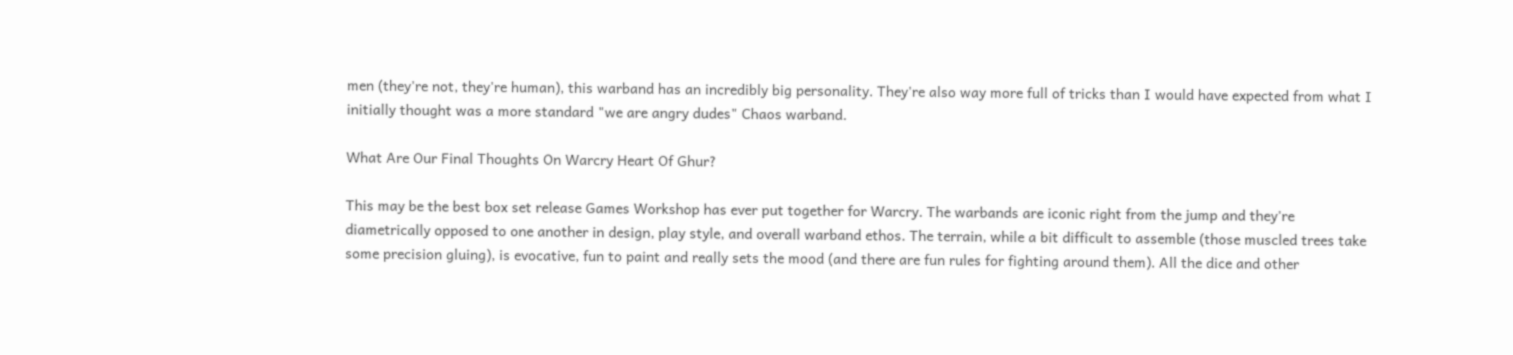men (they're not, they're human), this warband has an incredibly big personality. They're also way more full of tricks than I would have expected from what I initially thought was a more standard "we are angry dudes" Chaos warband.

What Are Our Final Thoughts On Warcry Heart Of Ghur?

This may be the best box set release Games Workshop has ever put together for Warcry. The warbands are iconic right from the jump and they're diametrically opposed to one another in design, play style, and overall warband ethos. The terrain, while a bit difficult to assemble (those muscled trees take some precision gluing), is evocative, fun to paint and really sets the mood (and there are fun rules for fighting around them). All the dice and other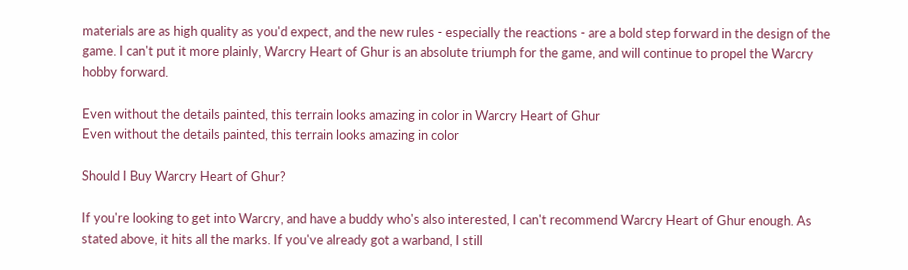materials are as high quality as you'd expect, and the new rules - especially the reactions - are a bold step forward in the design of the game. I can't put it more plainly, Warcry Heart of Ghur is an absolute triumph for the game, and will continue to propel the Warcry hobby forward.

Even without the details painted, this terrain looks amazing in color in Warcry Heart of Ghur
Even without the details painted, this terrain looks amazing in color

Should I Buy Warcry Heart of Ghur?

If you're looking to get into Warcry, and have a buddy who's also interested, I can't recommend Warcry Heart of Ghur enough. As stated above, it hits all the marks. If you've already got a warband, I still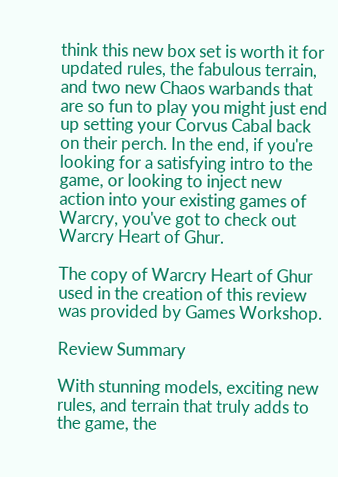think this new box set is worth it for updated rules, the fabulous terrain, and two new Chaos warbands that are so fun to play you might just end up setting your Corvus Cabal back on their perch. In the end, if you're looking for a satisfying intro to the game, or looking to inject new action into your existing games of Warcry, you've got to check out Warcry Heart of Ghur.

The copy of Warcry Heart of Ghur used in the creation of this review was provided by Games Workshop.

Review Summary

With stunning models, exciting new rules, and terrain that truly adds to the game, the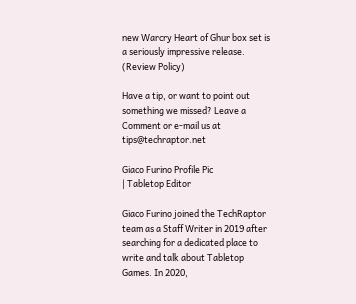new Warcry Heart of Ghur box set is a seriously impressive release. (Review Policy)

Have a tip, or want to point out something we missed? Leave a Comment or e-mail us at tips@techraptor.net

Giaco Furino Profile Pic
| Tabletop Editor

Giaco Furino joined the TechRaptor team as a Staff Writer in 2019 after searching for a dedicated place to write and talk about Tabletop Games. In 2020,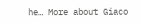he… More about Giaco